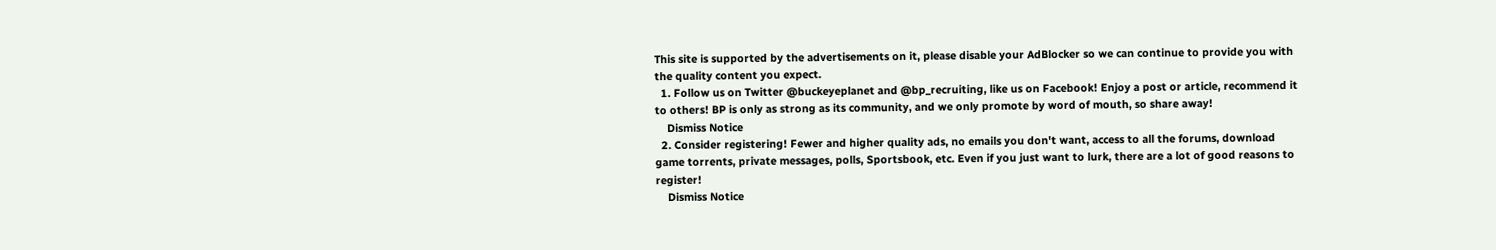This site is supported by the advertisements on it, please disable your AdBlocker so we can continue to provide you with the quality content you expect.
  1. Follow us on Twitter @buckeyeplanet and @bp_recruiting, like us on Facebook! Enjoy a post or article, recommend it to others! BP is only as strong as its community, and we only promote by word of mouth, so share away!
    Dismiss Notice
  2. Consider registering! Fewer and higher quality ads, no emails you don't want, access to all the forums, download game torrents, private messages, polls, Sportsbook, etc. Even if you just want to lurk, there are a lot of good reasons to register!
    Dismiss Notice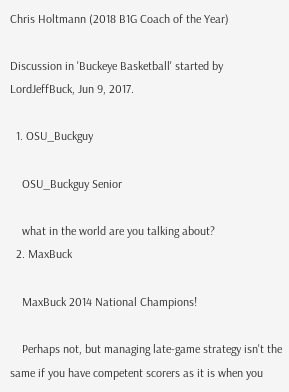Chris Holtmann (2018 B1G Coach of the Year)

Discussion in 'Buckeye Basketball' started by LordJeffBuck, Jun 9, 2017.

  1. OSU_Buckguy

    OSU_Buckguy Senior

    what in the world are you talking about?
  2. MaxBuck

    MaxBuck 2014 National Champions!

    Perhaps not, but managing late-game strategy isn't the same if you have competent scorers as it is when you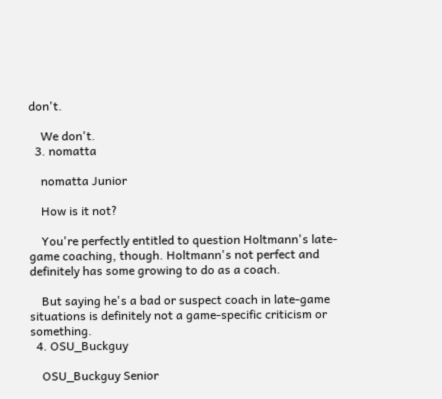don't.

    We don't.
  3. nomatta

    nomatta Junior

    How is it not?

    You're perfectly entitled to question Holtmann's late-game coaching, though. Holtmann's not perfect and definitely has some growing to do as a coach.

    But saying he's a bad or suspect coach in late-game situations is definitely not a game-specific criticism or something.
  4. OSU_Buckguy

    OSU_Buckguy Senior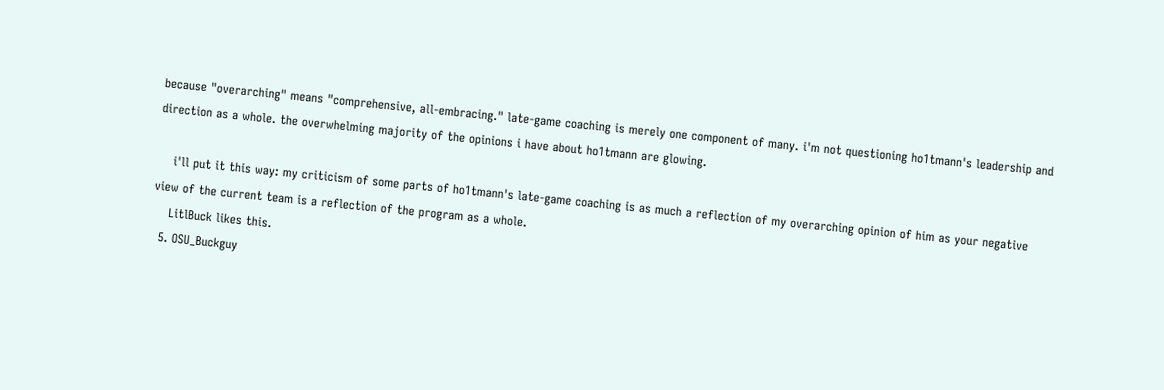because "overarching" means "comprehensive, all-embracing." late-game coaching is merely one component of many. i'm not questioning ho1tmann's leadership and direction as a whole. the overwhelming majority of the opinions i have about ho1tmann are glowing.

    i'll put it this way: my criticism of some parts of ho1tmann's late-game coaching is as much a reflection of my overarching opinion of him as your negative view of the current team is a reflection of the program as a whole.
    LitlBuck likes this.
  5. OSU_Buckguy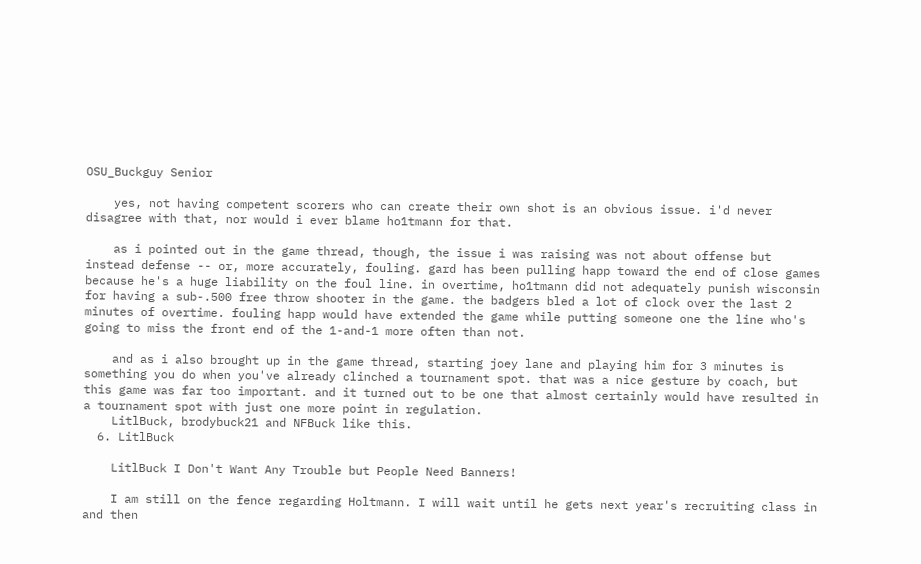OSU_Buckguy Senior

    yes, not having competent scorers who can create their own shot is an obvious issue. i'd never disagree with that, nor would i ever blame ho1tmann for that.

    as i pointed out in the game thread, though, the issue i was raising was not about offense but instead defense -- or, more accurately, fouling. gard has been pulling happ toward the end of close games because he's a huge liability on the foul line. in overtime, ho1tmann did not adequately punish wisconsin for having a sub-.500 free throw shooter in the game. the badgers bled a lot of clock over the last 2 minutes of overtime. fouling happ would have extended the game while putting someone one the line who's going to miss the front end of the 1-and-1 more often than not.

    and as i also brought up in the game thread, starting joey lane and playing him for 3 minutes is something you do when you've already clinched a tournament spot. that was a nice gesture by coach, but this game was far too important. and it turned out to be one that almost certainly would have resulted in a tournament spot with just one more point in regulation.
    LitlBuck, brodybuck21 and NFBuck like this.
  6. LitlBuck

    LitlBuck I Don't Want Any Trouble but People Need Banners!

    I am still on the fence regarding Holtmann. I will wait until he gets next year's recruiting class in and then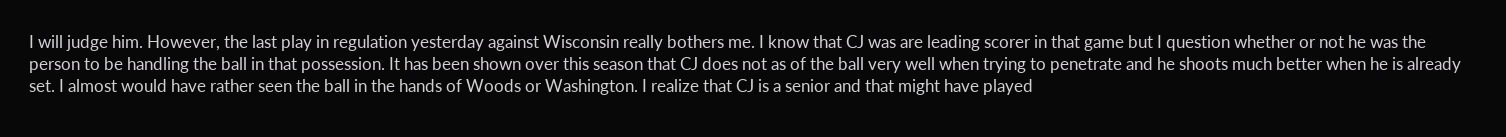I will judge him. However, the last play in regulation yesterday against Wisconsin really bothers me. I know that CJ was are leading scorer in that game but I question whether or not he was the person to be handling the ball in that possession. It has been shown over this season that CJ does not as of the ball very well when trying to penetrate and he shoots much better when he is already set. I almost would have rather seen the ball in the hands of Woods or Washington. I realize that CJ is a senior and that might have played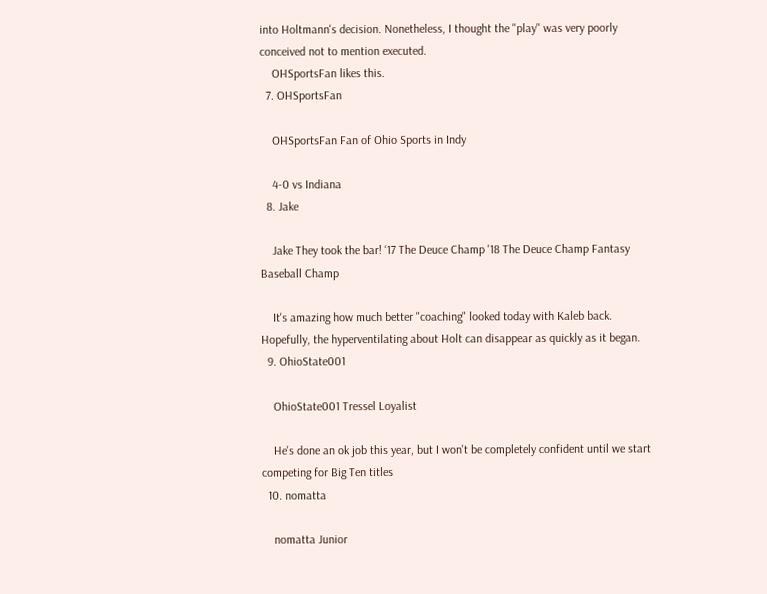into Holtmann's decision. Nonetheless, I thought the "play" was very poorly conceived not to mention executed.
    OHSportsFan likes this.
  7. OHSportsFan

    OHSportsFan Fan of Ohio Sports in Indy

    4-0 vs Indiana
  8. Jake

    Jake They took the bar! ‘17 The Deuce Champ '18 The Deuce Champ Fantasy Baseball Champ

    It's amazing how much better "coaching" looked today with Kaleb back. Hopefully, the hyperventilating about Holt can disappear as quickly as it began.
  9. OhioState001

    OhioState001 Tressel Loyalist

    He's done an ok job this year, but I won't be completely confident until we start competing for Big Ten titles
  10. nomatta

    nomatta Junior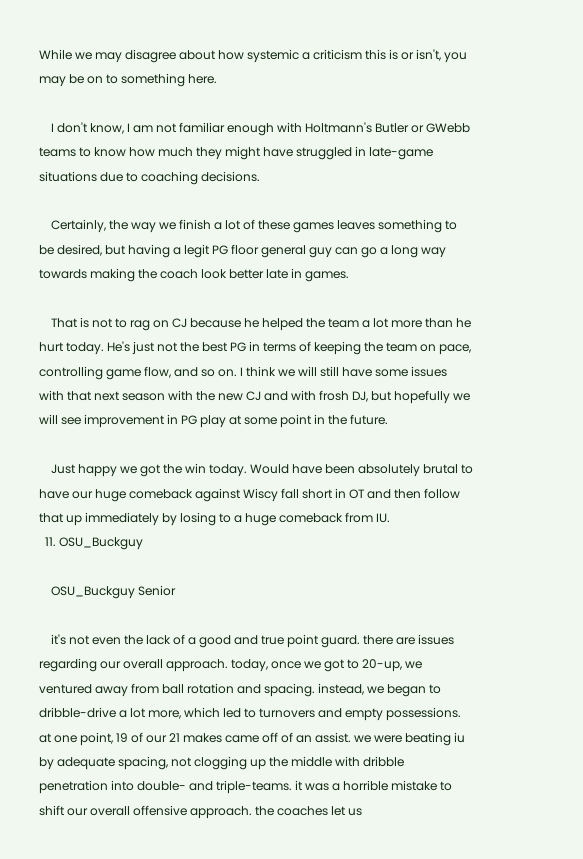While we may disagree about how systemic a criticism this is or isn't, you may be on to something here.

    I don't know, I am not familiar enough with Holtmann's Butler or GWebb teams to know how much they might have struggled in late-game situations due to coaching decisions.

    Certainly, the way we finish a lot of these games leaves something to be desired, but having a legit PG floor general guy can go a long way towards making the coach look better late in games.

    That is not to rag on CJ because he helped the team a lot more than he hurt today. He's just not the best PG in terms of keeping the team on pace, controlling game flow, and so on. I think we will still have some issues with that next season with the new CJ and with frosh DJ, but hopefully we will see improvement in PG play at some point in the future.

    Just happy we got the win today. Would have been absolutely brutal to have our huge comeback against Wiscy fall short in OT and then follow that up immediately by losing to a huge comeback from IU.
  11. OSU_Buckguy

    OSU_Buckguy Senior

    it's not even the lack of a good and true point guard. there are issues regarding our overall approach. today, once we got to 20-up, we ventured away from ball rotation and spacing. instead, we began to dribble-drive a lot more, which led to turnovers and empty possessions. at one point, 19 of our 21 makes came off of an assist. we were beating iu by adequate spacing, not clogging up the middle with dribble penetration into double- and triple-teams. it was a horrible mistake to shift our overall offensive approach. the coaches let us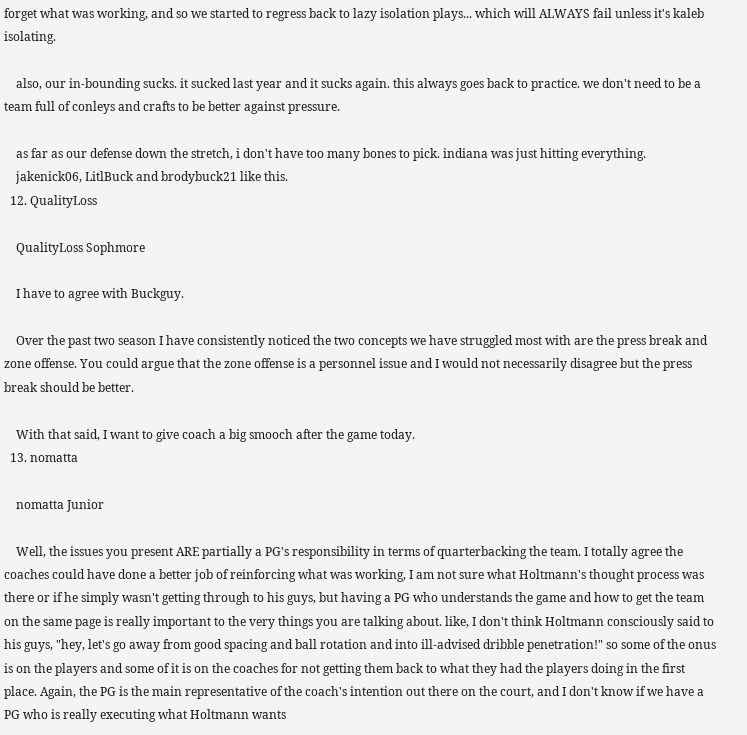forget what was working, and so we started to regress back to lazy isolation plays... which will ALWAYS fail unless it's kaleb isolating.

    also, our in-bounding sucks. it sucked last year and it sucks again. this always goes back to practice. we don't need to be a team full of conleys and crafts to be better against pressure.

    as far as our defense down the stretch, i don't have too many bones to pick. indiana was just hitting everything.
    jakenick06, LitlBuck and brodybuck21 like this.
  12. QualityLoss

    QualityLoss Sophmore

    I have to agree with Buckguy.

    Over the past two season I have consistently noticed the two concepts we have struggled most with are the press break and zone offense. You could argue that the zone offense is a personnel issue and I would not necessarily disagree but the press break should be better.

    With that said, I want to give coach a big smooch after the game today.
  13. nomatta

    nomatta Junior

    Well, the issues you present ARE partially a PG's responsibility in terms of quarterbacking the team. I totally agree the coaches could have done a better job of reinforcing what was working, I am not sure what Holtmann's thought process was there or if he simply wasn't getting through to his guys, but having a PG who understands the game and how to get the team on the same page is really important to the very things you are talking about. like, I don't think Holtmann consciously said to his guys, "hey, let's go away from good spacing and ball rotation and into ill-advised dribble penetration!" so some of the onus is on the players and some of it is on the coaches for not getting them back to what they had the players doing in the first place. Again, the PG is the main representative of the coach's intention out there on the court, and I don't know if we have a PG who is really executing what Holtmann wants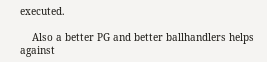executed.

    Also a better PG and better ballhandlers helps against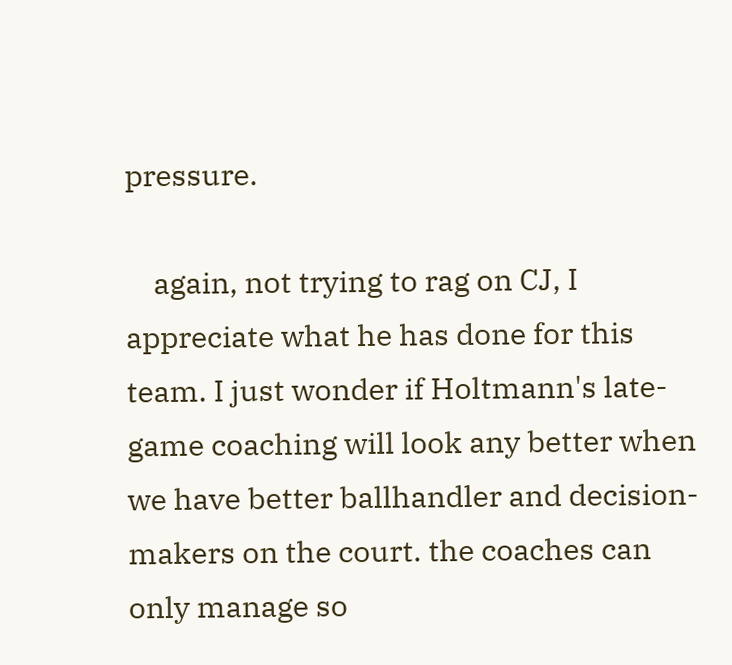pressure.

    again, not trying to rag on CJ, I appreciate what he has done for this team. I just wonder if Holtmann's late-game coaching will look any better when we have better ballhandler and decision-makers on the court. the coaches can only manage so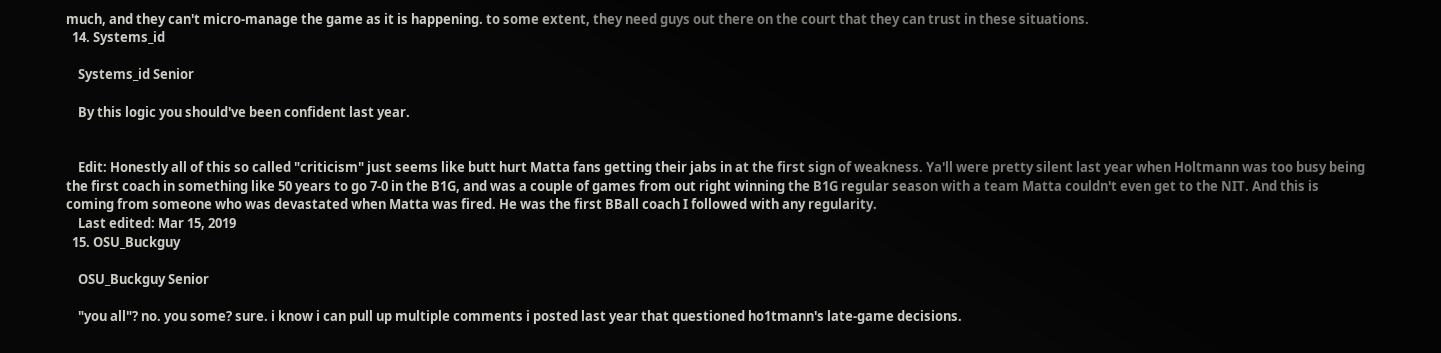much, and they can't micro-manage the game as it is happening. to some extent, they need guys out there on the court that they can trust in these situations.
  14. Systems_id

    Systems_id Senior

    By this logic you should've been confident last year.


    Edit: Honestly all of this so called "criticism" just seems like butt hurt Matta fans getting their jabs in at the first sign of weakness. Ya'll were pretty silent last year when Holtmann was too busy being the first coach in something like 50 years to go 7-0 in the B1G, and was a couple of games from out right winning the B1G regular season with a team Matta couldn't even get to the NIT. And this is coming from someone who was devastated when Matta was fired. He was the first BBall coach I followed with any regularity.
    Last edited: Mar 15, 2019
  15. OSU_Buckguy

    OSU_Buckguy Senior

    "you all"? no. you some? sure. i know i can pull up multiple comments i posted last year that questioned ho1tmann's late-game decisions.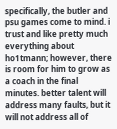specifically, the butler and psu games come to mind. i trust and like pretty much everything about ho1tmann; however, there is room for him to grow as a coach in the final minutes. better talent will address many faults, but it will not address all of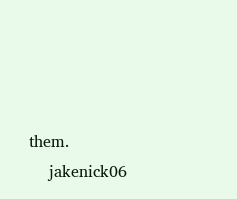them.
    jakenick06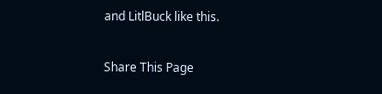and LitlBuck like this.

Share This Page